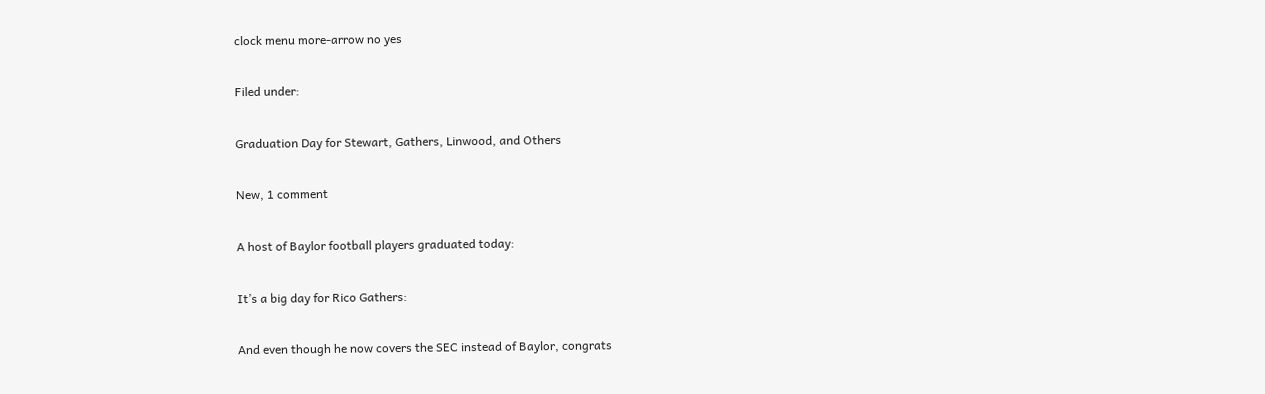clock menu more-arrow no yes

Filed under:

Graduation Day for Stewart, Gathers, Linwood, and Others

New, 1 comment

A host of Baylor football players graduated today:

It’s a big day for Rico Gathers:

And even though he now covers the SEC instead of Baylor, congrats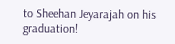to Sheehan Jeyarajah on his graduation!